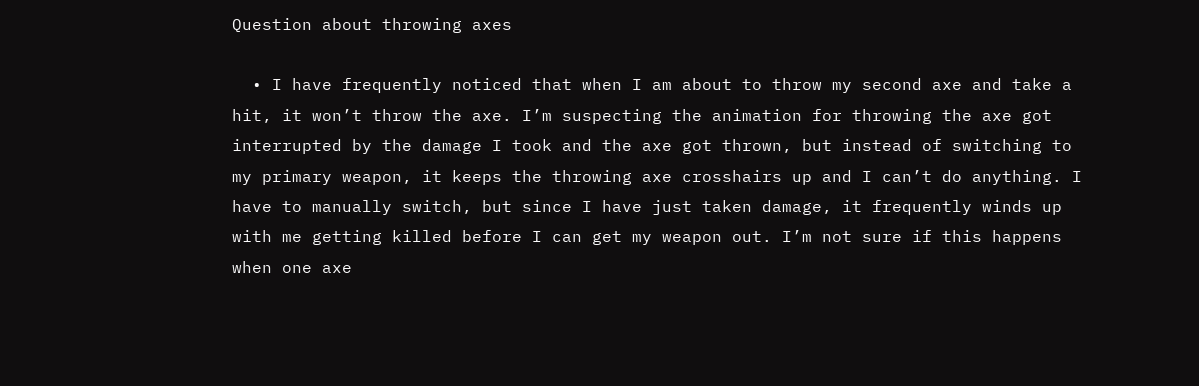Question about throwing axes

  • I have frequently noticed that when I am about to throw my second axe and take a hit, it won’t throw the axe. I’m suspecting the animation for throwing the axe got interrupted by the damage I took and the axe got thrown, but instead of switching to my primary weapon, it keeps the throwing axe crosshairs up and I can’t do anything. I have to manually switch, but since I have just taken damage, it frequently winds up with me getting killed before I can get my weapon out. I’m not sure if this happens when one axe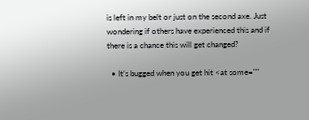is left in my belt or just on the second axe. Just wondering if others have experienced this and if there is a chance this will get changed?

  • It’s bugged when you get hit <at some=""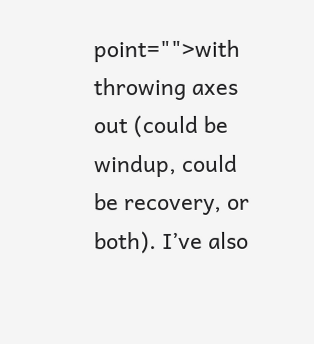point="">with throwing axes out (could be windup, could be recovery, or both). I’ve also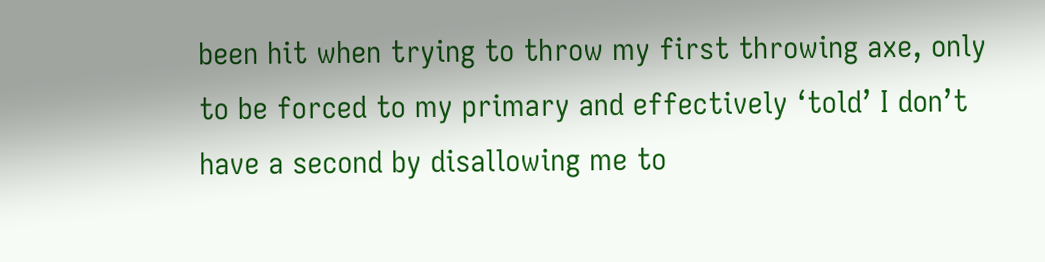been hit when trying to throw my first throwing axe, only to be forced to my primary and effectively ‘told’ I don’t have a second by disallowing me to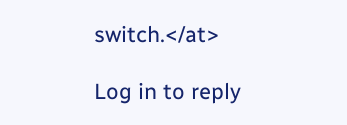switch.</at>

Log in to reply